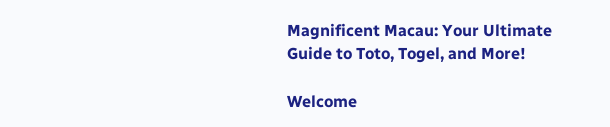Magnificent Macau: Your Ultimate Guide to Toto, Togel, and More!

Welcome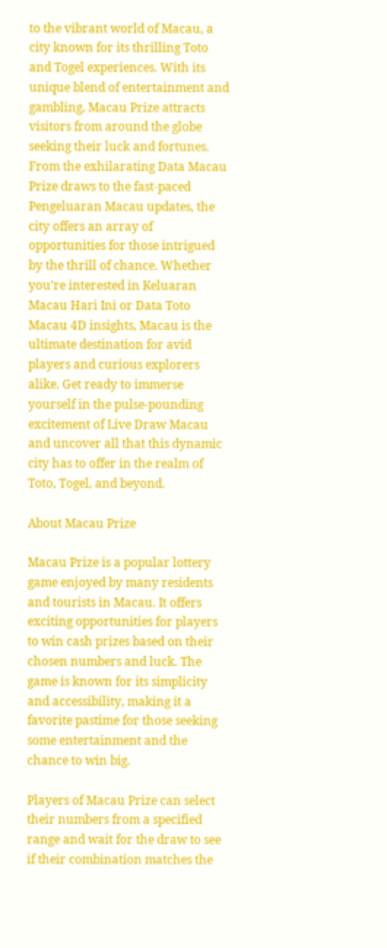to the vibrant world of Macau, a city known for its thrilling Toto and Togel experiences. With its unique blend of entertainment and gambling, Macau Prize attracts visitors from around the globe seeking their luck and fortunes. From the exhilarating Data Macau Prize draws to the fast-paced Pengeluaran Macau updates, the city offers an array of opportunities for those intrigued by the thrill of chance. Whether you’re interested in Keluaran Macau Hari Ini or Data Toto Macau 4D insights, Macau is the ultimate destination for avid players and curious explorers alike. Get ready to immerse yourself in the pulse-pounding excitement of Live Draw Macau and uncover all that this dynamic city has to offer in the realm of Toto, Togel, and beyond.

About Macau Prize

Macau Prize is a popular lottery game enjoyed by many residents and tourists in Macau. It offers exciting opportunities for players to win cash prizes based on their chosen numbers and luck. The game is known for its simplicity and accessibility, making it a favorite pastime for those seeking some entertainment and the chance to win big.

Players of Macau Prize can select their numbers from a specified range and wait for the draw to see if their combination matches the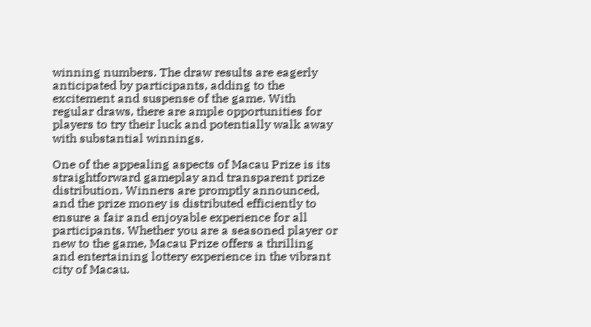winning numbers. The draw results are eagerly anticipated by participants, adding to the excitement and suspense of the game. With regular draws, there are ample opportunities for players to try their luck and potentially walk away with substantial winnings.

One of the appealing aspects of Macau Prize is its straightforward gameplay and transparent prize distribution. Winners are promptly announced, and the prize money is distributed efficiently to ensure a fair and enjoyable experience for all participants. Whether you are a seasoned player or new to the game, Macau Prize offers a thrilling and entertaining lottery experience in the vibrant city of Macau.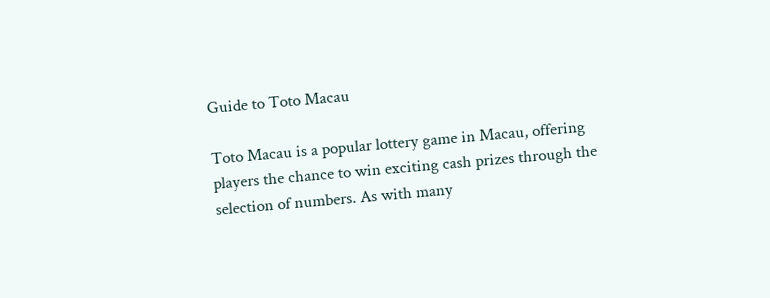Guide to Toto Macau

Toto Macau is a popular lottery game in Macau, offering players the chance to win exciting cash prizes through the selection of numbers. As with many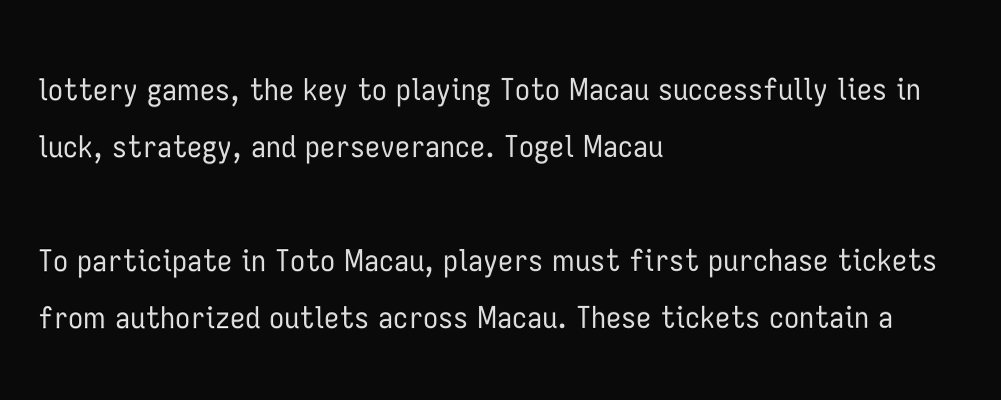lottery games, the key to playing Toto Macau successfully lies in luck, strategy, and perseverance. Togel Macau

To participate in Toto Macau, players must first purchase tickets from authorized outlets across Macau. These tickets contain a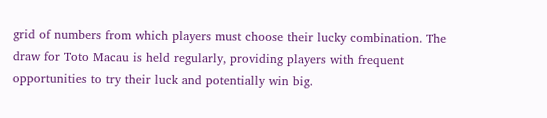grid of numbers from which players must choose their lucky combination. The draw for Toto Macau is held regularly, providing players with frequent opportunities to try their luck and potentially win big.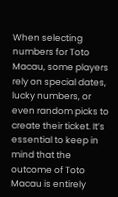When selecting numbers for Toto Macau, some players rely on special dates, lucky numbers, or even random picks to create their ticket. It’s essential to keep in mind that the outcome of Toto Macau is entirely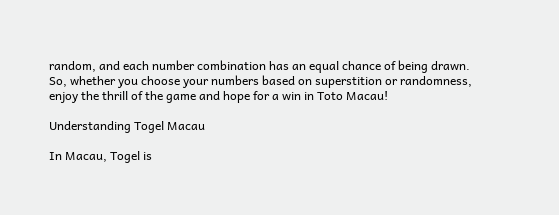random, and each number combination has an equal chance of being drawn. So, whether you choose your numbers based on superstition or randomness, enjoy the thrill of the game and hope for a win in Toto Macau!

Understanding Togel Macau

In Macau, Togel is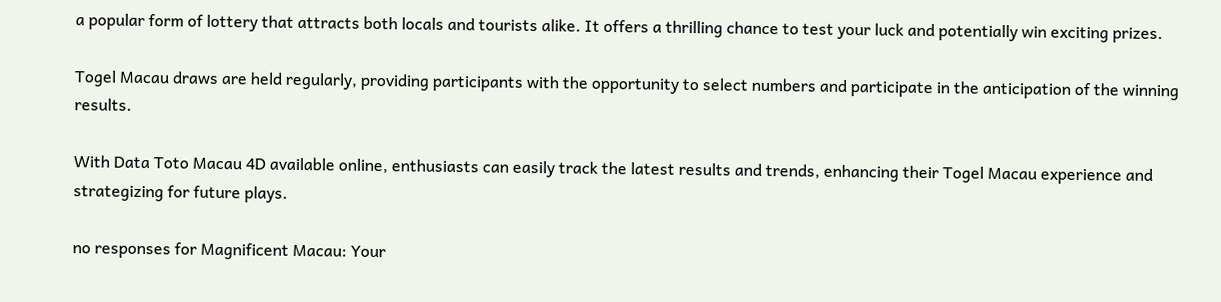a popular form of lottery that attracts both locals and tourists alike. It offers a thrilling chance to test your luck and potentially win exciting prizes.

Togel Macau draws are held regularly, providing participants with the opportunity to select numbers and participate in the anticipation of the winning results.

With Data Toto Macau 4D available online, enthusiasts can easily track the latest results and trends, enhancing their Togel Macau experience and strategizing for future plays.

no responses for Magnificent Macau: Your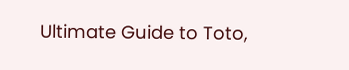Ultimate Guide to Toto,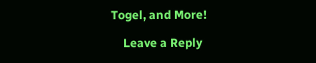Togel, and More!

    Leave a Reply